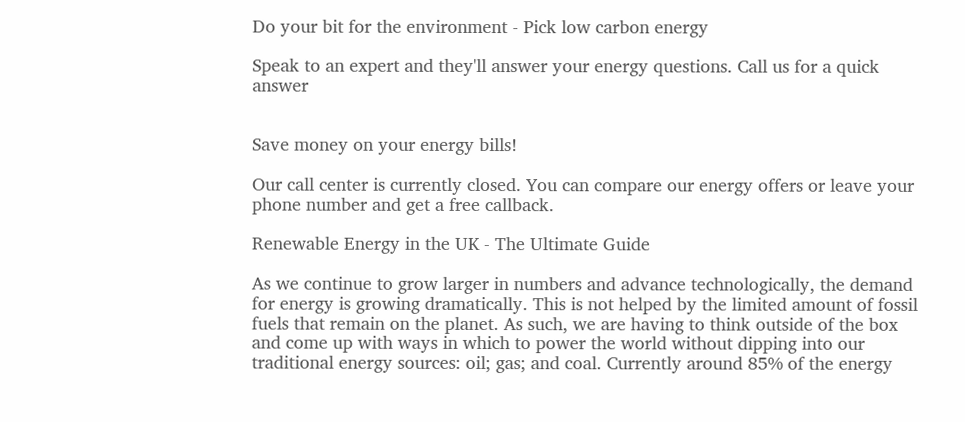Do your bit for the environment - Pick low carbon energy

Speak to an expert and they'll answer your energy questions. Call us for a quick answer


Save money on your energy bills!

Our call center is currently closed. You can compare our energy offers or leave your phone number and get a free callback.

Renewable Energy in the UK - The Ultimate Guide

As we continue to grow larger in numbers and advance technologically, the demand for energy is growing dramatically. This is not helped by the limited amount of fossil fuels that remain on the planet. As such, we are having to think outside of the box and come up with ways in which to power the world without dipping into our traditional energy sources: oil; gas; and coal. Currently around 85% of the energy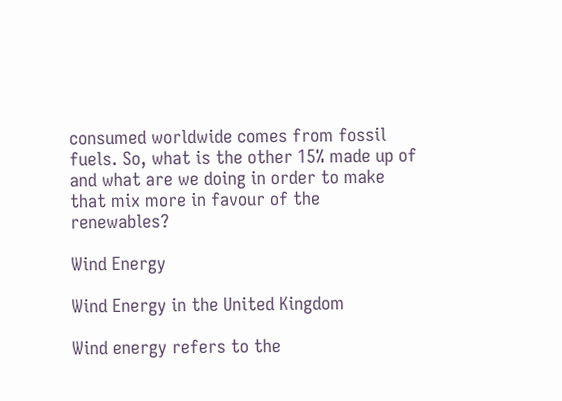consumed worldwide comes from fossil fuels. So, what is the other 15% made up of and what are we doing in order to make that mix more in favour of the renewables?

Wind Energy

Wind Energy in the United Kingdom

Wind energy refers to the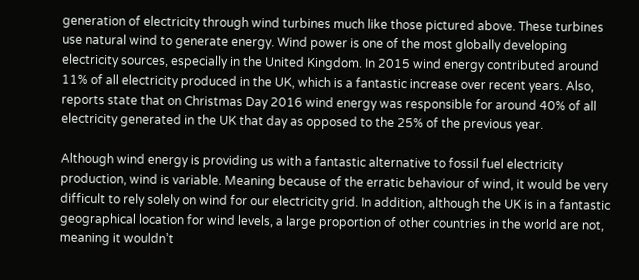generation of electricity through wind turbines much like those pictured above. These turbines use natural wind to generate energy. Wind power is one of the most globally developing electricity sources, especially in the United Kingdom. In 2015 wind energy contributed around 11% of all electricity produced in the UK, which is a fantastic increase over recent years. Also, reports state that on Christmas Day 2016 wind energy was responsible for around 40% of all electricity generated in the UK that day as opposed to the 25% of the previous year.

Although wind energy is providing us with a fantastic alternative to fossil fuel electricity production, wind is variable. Meaning because of the erratic behaviour of wind, it would be very difficult to rely solely on wind for our electricity grid. In addition, although the UK is in a fantastic geographical location for wind levels, a large proportion of other countries in the world are not, meaning it wouldn’t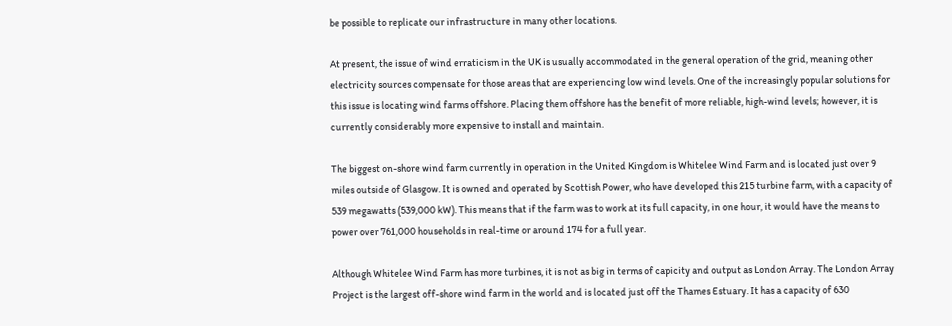be possible to replicate our infrastructure in many other locations.

At present, the issue of wind erraticism in the UK is usually accommodated in the general operation of the grid, meaning other electricity sources compensate for those areas that are experiencing low wind levels. One of the increasingly popular solutions for this issue is locating wind farms offshore. Placing them offshore has the benefit of more reliable, high-wind levels; however, it is currently considerably more expensive to install and maintain.

The biggest on-shore wind farm currently in operation in the United Kingdom is Whitelee Wind Farm and is located just over 9 miles outside of Glasgow. It is owned and operated by Scottish Power, who have developed this 215 turbine farm, with a capacity of 539 megawatts (539,000 kW). This means that if the farm was to work at its full capacity, in one hour, it would have the means to power over 761,000 households in real-time or around 174 for a full year.

Although Whitelee Wind Farm has more turbines, it is not as big in terms of capicity and output as London Array. The London Array Project is the largest off-shore wind farm in the world and is located just off the Thames Estuary. It has a capacity of 630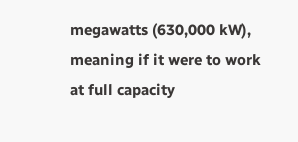megawatts (630,000 kW), meaning if it were to work at full capacity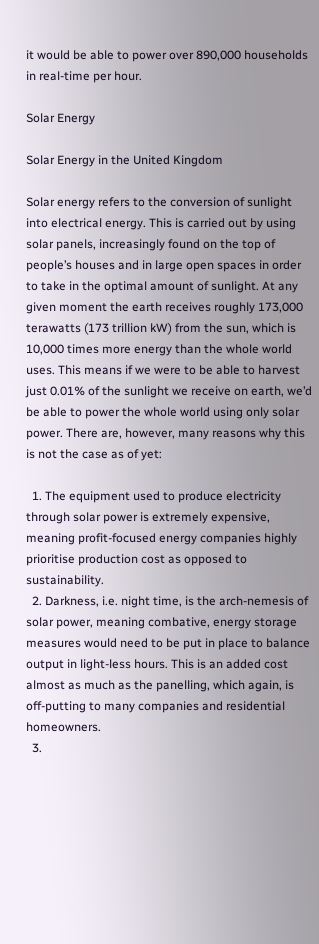it would be able to power over 890,000 households in real-time per hour.

Solar Energy

Solar Energy in the United Kingdom

Solar energy refers to the conversion of sunlight into electrical energy. This is carried out by using solar panels, increasingly found on the top of people’s houses and in large open spaces in order to take in the optimal amount of sunlight. At any given moment the earth receives roughly 173,000 terawatts (173 trillion kW) from the sun, which is 10,000 times more energy than the whole world uses. This means if we were to be able to harvest just 0.01% of the sunlight we receive on earth, we’d be able to power the whole world using only solar power. There are, however, many reasons why this is not the case as of yet:

  1. The equipment used to produce electricity through solar power is extremely expensive, meaning profit-focused energy companies highly prioritise production cost as opposed to sustainability.
  2. Darkness, i.e. night time, is the arch-nemesis of solar power, meaning combative, energy storage measures would need to be put in place to balance output in light-less hours. This is an added cost almost as much as the panelling, which again, is off-putting to many companies and residential homeowners.
  3.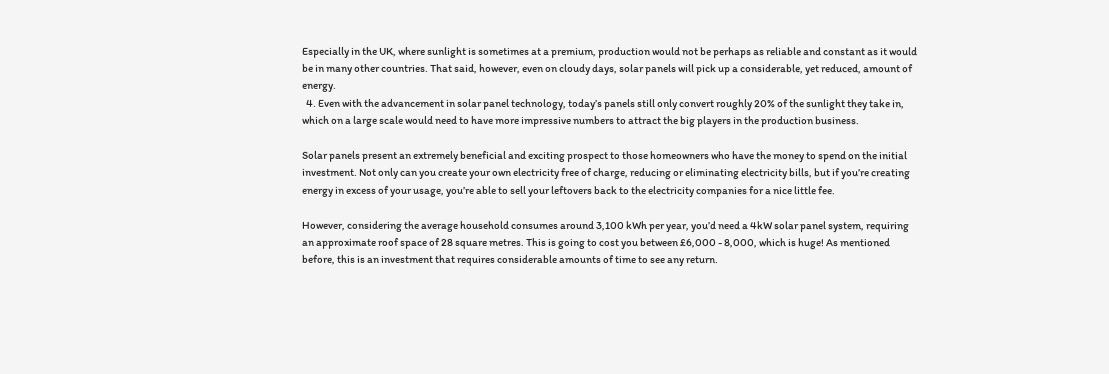Especially in the UK, where sunlight is sometimes at a premium, production would not be perhaps as reliable and constant as it would be in many other countries. That said, however, even on cloudy days, solar panels will pick up a considerable, yet reduced, amount of energy.
  4. Even with the advancement in solar panel technology, today’s panels still only convert roughly 20% of the sunlight they take in, which on a large scale would need to have more impressive numbers to attract the big players in the production business.

Solar panels present an extremely beneficial and exciting prospect to those homeowners who have the money to spend on the initial investment. Not only can you create your own electricity free of charge, reducing or eliminating electricity bills, but if you’re creating energy in excess of your usage, you’re able to sell your leftovers back to the electricity companies for a nice little fee.

However, considering the average household consumes around 3,100 kWh per year, you’d need a 4kW solar panel system, requiring an approximate roof space of 28 square metres. This is going to cost you between £6,000 - 8,000, which is huge! As mentioned before, this is an investment that requires considerable amounts of time to see any return.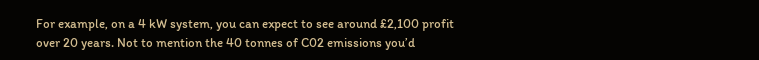For example, on a 4 kW system, you can expect to see around £2,100 profit over 20 years. Not to mention the 40 tonnes of C02 emissions you’d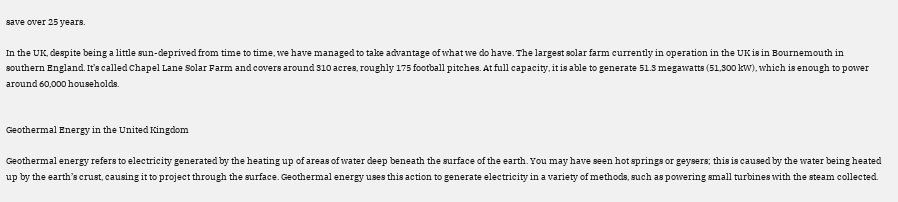save over 25 years.

In the UK, despite being a little sun-deprived from time to time, we have managed to take advantage of what we do have. The largest solar farm currently in operation in the UK is in Bournemouth in southern England. It’s called Chapel Lane Solar Farm and covers around 310 acres, roughly 175 football pitches. At full capacity, it is able to generate 51.3 megawatts (51,300 kW), which is enough to power around 60,000 households.


Geothermal Energy in the United Kingdom

Geothermal energy refers to electricity generated by the heating up of areas of water deep beneath the surface of the earth. You may have seen hot springs or geysers; this is caused by the water being heated up by the earth’s crust, causing it to project through the surface. Geothermal energy uses this action to generate electricity in a variety of methods, such as powering small turbines with the steam collected.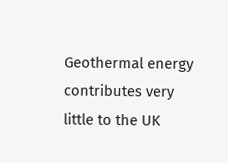Geothermal energy contributes very little to the UK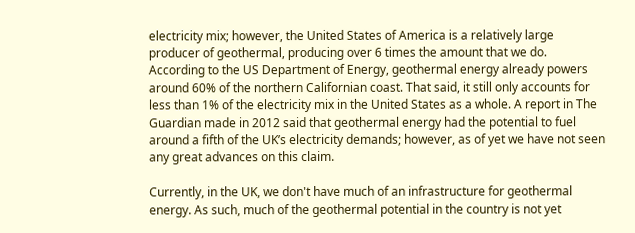electricity mix; however, the United States of America is a relatively large producer of geothermal, producing over 6 times the amount that we do. According to the US Department of Energy, geothermal energy already powers around 60% of the northern Californian coast. That said, it still only accounts for less than 1% of the electricity mix in the United States as a whole. A report in The Guardian made in 2012 said that geothermal energy had the potential to fuel around a fifth of the UK’s electricity demands; however, as of yet we have not seen any great advances on this claim.

Currently, in the UK, we don't have much of an infrastructure for geothermal energy. As such, much of the geothermal potential in the country is not yet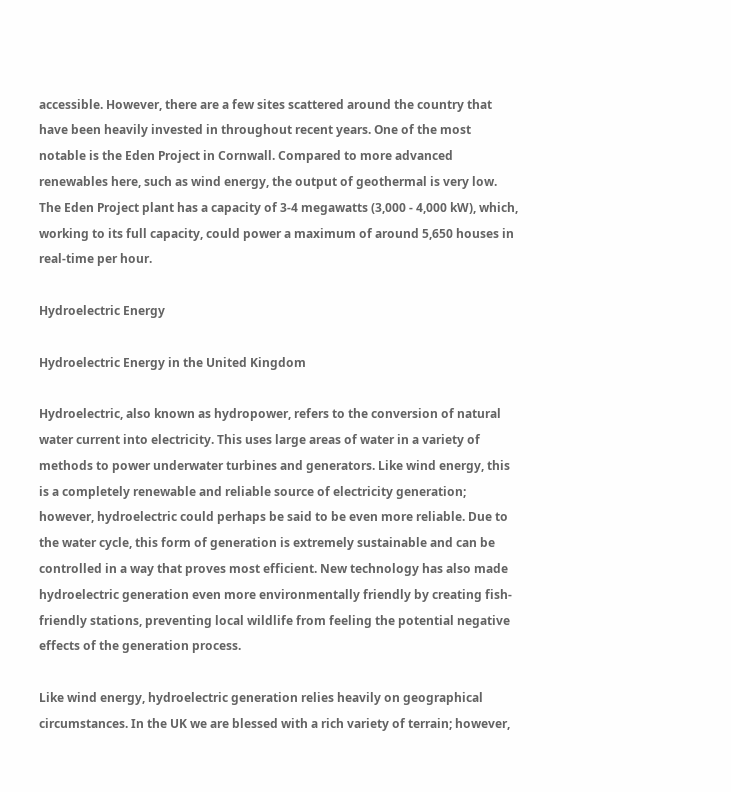accessible. However, there are a few sites scattered around the country that have been heavily invested in throughout recent years. One of the most notable is the Eden Project in Cornwall. Compared to more advanced renewables here, such as wind energy, the output of geothermal is very low. The Eden Project plant has a capacity of 3-4 megawatts (3,000 - 4,000 kW), which, working to its full capacity, could power a maximum of around 5,650 houses in real-time per hour.

Hydroelectric Energy

Hydroelectric Energy in the United Kingdom

Hydroelectric, also known as hydropower, refers to the conversion of natural water current into electricity. This uses large areas of water in a variety of methods to power underwater turbines and generators. Like wind energy, this is a completely renewable and reliable source of electricity generation; however, hydroelectric could perhaps be said to be even more reliable. Due to the water cycle, this form of generation is extremely sustainable and can be controlled in a way that proves most efficient. New technology has also made hydroelectric generation even more environmentally friendly by creating fish-friendly stations, preventing local wildlife from feeling the potential negative effects of the generation process.

Like wind energy, hydroelectric generation relies heavily on geographical circumstances. In the UK we are blessed with a rich variety of terrain; however,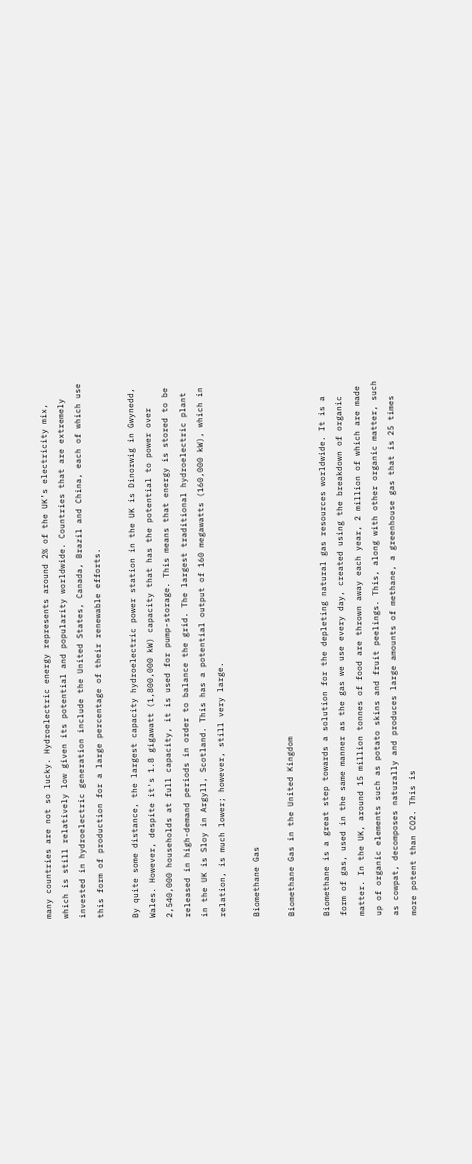many countries are not so lucky. Hydroelectric energy represents around 2% of the UK’s electricity mix, which is still relatively low given its potential and popularity worldwide. Countries that are extremely invested in hydroelectric generation include the United States, Canada, Brazil and China, each of which use this form of production for a large percentage of their renewable efforts.

By quite some distance, the largest capacity hydroelectric power station in the UK is Dinorwig in Gwynedd, Wales. However, despite it's 1.8 gigawatt (1,800,000 kW) capacity that has the potential to power over 2,540,000 households at full capacity, it is used for pump-storage. This means that energy is stored to be released in high-demand periods in order to balance the grid. The largest traditional hydroelectric plant in the UK is Sloy in Argyll, Scotland. This has a potential output of 160 megawatts (160,000 kW), which in relation, is much lower; however, still very large.

Biomethane Gas

Biomethane Gas in the United Kingdom

Biomethane is a great step towards a solution for the depleting natural gas resources worldwide. It is a form of gas, used in the same manner as the gas we use every day, created using the breakdown of organic matter. In the UK, around 15 million tonnes of food are thrown away each year, 2 million of which are made up of organic elements such as potato skins and fruit peelings. This, along with other organic matter, such as cowpat, decomposes naturally and produces large amounts of methane, a greenhouse gas that is 25 times more potent than CO2. This is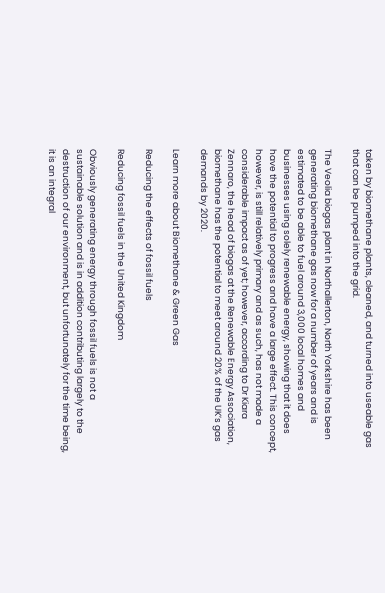taken by biomethane plants, cleaned, and turned into useable gas that can be pumped into the grid.

The Veolia biogas plant in Northallerton, North Yorkshire has been generating biomethane gas now for a number of years and is estimated to be able to fuel around 3,000 local homes and businesses using solely renewable energy, showing that it does have the potential to progress and have a large effect. This concept, however, is still relatively primary and as such, has not made a considerable impact as of yet; however, according to Dr Kiara Zennaro, the head of biogas at the Renewable Energy Association, biomethane has the potential to meet around 20% of the UK’s gas demands by 2020.

Learn more about Biomethane & Green Gas

Reducing the effects of fossil fuels

Reducing fossil fuels in the United Kingdom

Obviously generating energy through fossil fuels is not a sustainable solution and is in addition contributing largely to the destruction of our environment, but unfortunately for the time being, it is an integral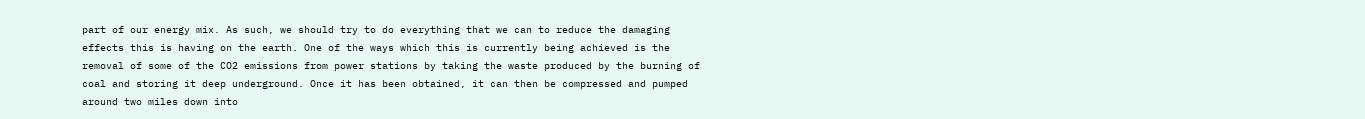part of our energy mix. As such, we should try to do everything that we can to reduce the damaging effects this is having on the earth. One of the ways which this is currently being achieved is the removal of some of the CO2 emissions from power stations by taking the waste produced by the burning of coal and storing it deep underground. Once it has been obtained, it can then be compressed and pumped around two miles down into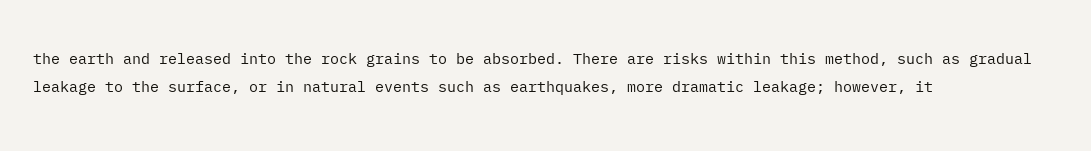the earth and released into the rock grains to be absorbed. There are risks within this method, such as gradual leakage to the surface, or in natural events such as earthquakes, more dramatic leakage; however, it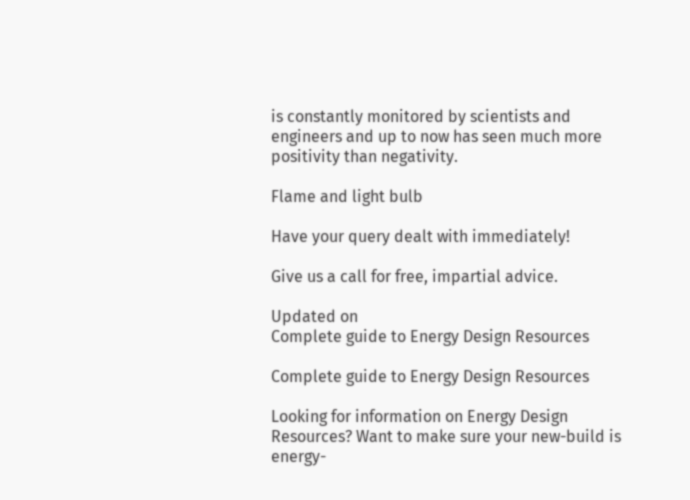is constantly monitored by scientists and engineers and up to now has seen much more positivity than negativity.

Flame and light bulb

Have your query dealt with immediately!

Give us a call for free, impartial advice.

Updated on
Complete guide to Energy Design Resources

Complete guide to Energy Design Resources

Looking for information on Energy Design Resources? Want to make sure your new-build is energy-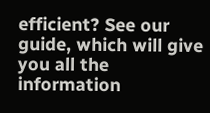efficient? See our guide, which will give you all the information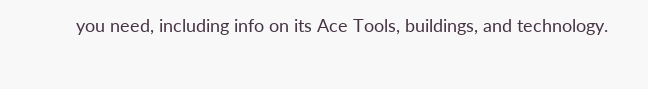you need, including info on its Ace Tools, buildings, and technology.